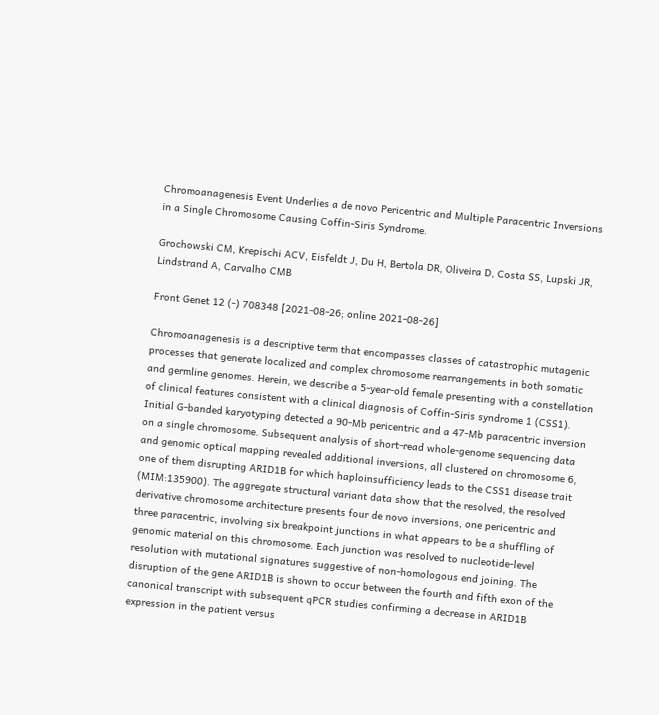Chromoanagenesis Event Underlies a de novo Pericentric and Multiple Paracentric Inversions in a Single Chromosome Causing Coffin-Siris Syndrome.

Grochowski CM, Krepischi ACV, Eisfeldt J, Du H, Bertola DR, Oliveira D, Costa SS, Lupski JR, Lindstrand A, Carvalho CMB

Front Genet 12 (-) 708348 [2021-08-26; online 2021-08-26]

Chromoanagenesis is a descriptive term that encompasses classes of catastrophic mutagenic processes that generate localized and complex chromosome rearrangements in both somatic and germline genomes. Herein, we describe a 5-year-old female presenting with a constellation of clinical features consistent with a clinical diagnosis of Coffin-Siris syndrome 1 (CSS1). Initial G-banded karyotyping detected a 90-Mb pericentric and a 47-Mb paracentric inversion on a single chromosome. Subsequent analysis of short-read whole-genome sequencing data and genomic optical mapping revealed additional inversions, all clustered on chromosome 6, one of them disrupting ARID1B for which haploinsufficiency leads to the CSS1 disease trait (MIM:135900). The aggregate structural variant data show that the resolved, the resolved derivative chromosome architecture presents four de novo inversions, one pericentric and three paracentric, involving six breakpoint junctions in what appears to be a shuffling of genomic material on this chromosome. Each junction was resolved to nucleotide-level resolution with mutational signatures suggestive of non-homologous end joining. The disruption of the gene ARID1B is shown to occur between the fourth and fifth exon of the canonical transcript with subsequent qPCR studies confirming a decrease in ARID1B expression in the patient versus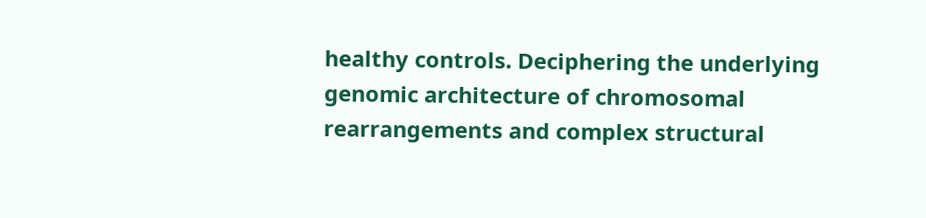healthy controls. Deciphering the underlying genomic architecture of chromosomal rearrangements and complex structural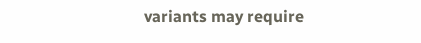variants may require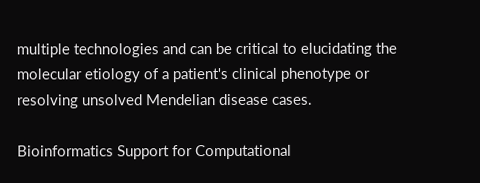multiple technologies and can be critical to elucidating the molecular etiology of a patient's clinical phenotype or resolving unsolved Mendelian disease cases.

Bioinformatics Support for Computational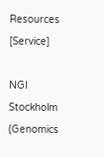Resources [Service]

NGI Stockholm (Genomics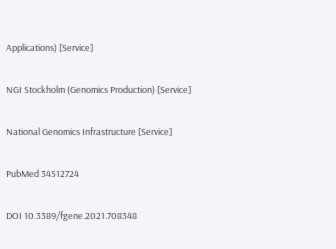Applications) [Service]

NGI Stockholm (Genomics Production) [Service]

National Genomics Infrastructure [Service]

PubMed 34512724

DOI 10.3389/fgene.2021.708348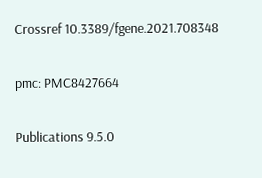Crossref 10.3389/fgene.2021.708348

pmc: PMC8427664

Publications 9.5.0